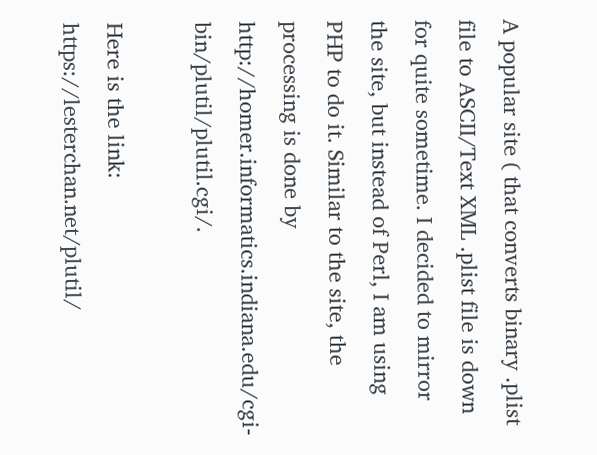A popular site ( that converts binary .plist file to ASCII/Text XML .plist file is down for quite sometime. I decided to mirror the site, but instead of Perl, I am using PHP to do it. Similar to the site, the processing is done by http://homer.informatics.indiana.edu/cgi-bin/plutil/plutil.cgi/.

Here is the link: https://lesterchan.net/plutil/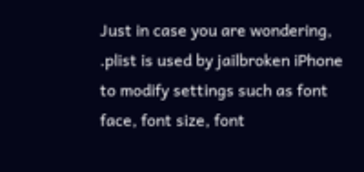Just in case you are wondering, .plist is used by jailbroken iPhone to modify settings such as font face, font size, font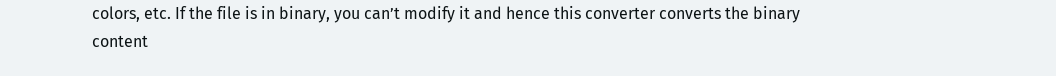colors, etc. If the file is in binary, you can’t modify it and hence this converter converts the binary content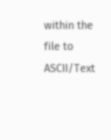within the file to ASCII/Text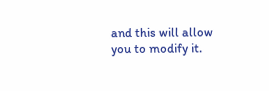and this will allow you to modify it.